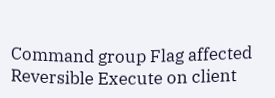Command group Flag affected Reversible Execute on client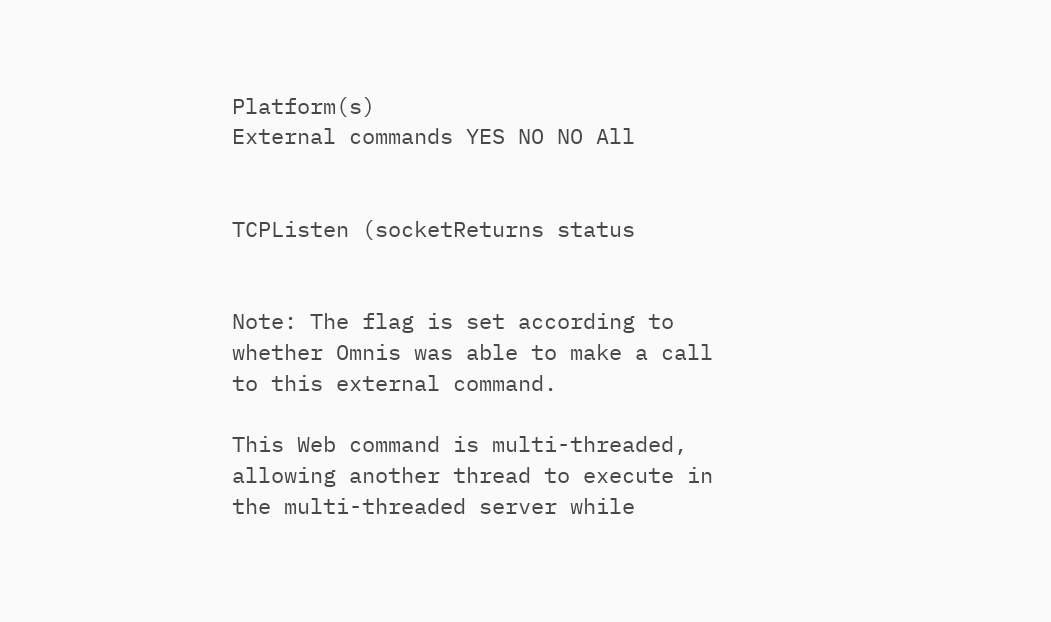Platform(s)
External commands YES NO NO All


TCPListen (socketReturns status


Note: The flag is set according to whether Omnis was able to make a call to this external command.

This Web command is multi-threaded, allowing another thread to execute in the multi-threaded server while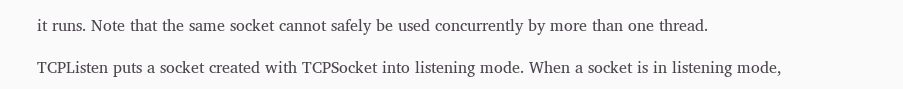it runs. Note that the same socket cannot safely be used concurrently by more than one thread.

TCPListen puts a socket created with TCPSocket into listening mode. When a socket is in listening mode,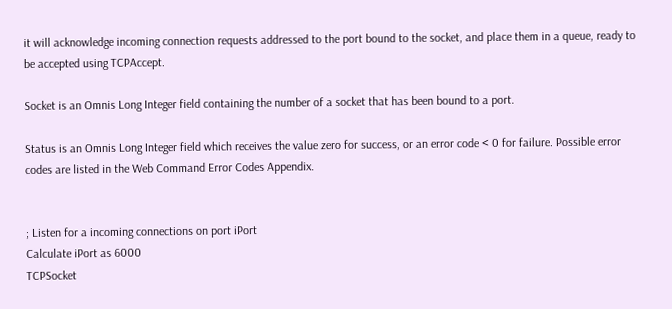it will acknowledge incoming connection requests addressed to the port bound to the socket, and place them in a queue, ready to be accepted using TCPAccept.

Socket is an Omnis Long Integer field containing the number of a socket that has been bound to a port.

Status is an Omnis Long Integer field which receives the value zero for success, or an error code < 0 for failure. Possible error codes are listed in the Web Command Error Codes Appendix.


; Listen for a incoming connections on port iPort
Calculate iPort as 6000
TCPSocket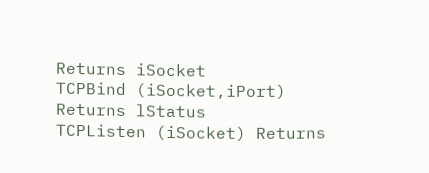Returns iSocket
TCPBind (iSocket,iPort) Returns lStatus
TCPListen (iSocket) Returns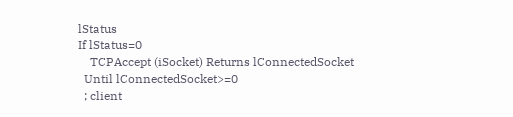lStatus
If lStatus=0
    TCPAccept (iSocket) Returns lConnectedSocket
  Until lConnectedSocket>=0
  ; client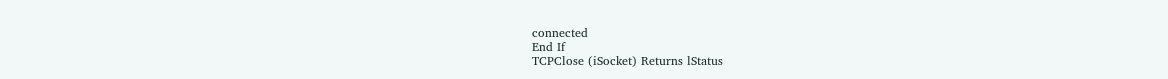connected
End If
TCPClose (iSocket) Returns lStatus